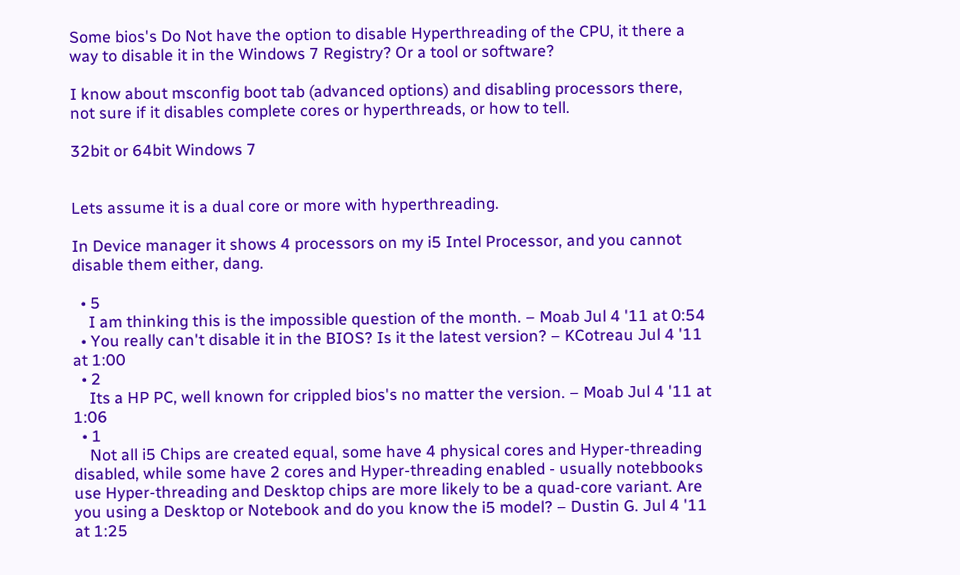Some bios's Do Not have the option to disable Hyperthreading of the CPU, it there a way to disable it in the Windows 7 Registry? Or a tool or software?

I know about msconfig boot tab (advanced options) and disabling processors there, not sure if it disables complete cores or hyperthreads, or how to tell.

32bit or 64bit Windows 7


Lets assume it is a dual core or more with hyperthreading.

In Device manager it shows 4 processors on my i5 Intel Processor, and you cannot disable them either, dang.

  • 5
    I am thinking this is the impossible question of the month. – Moab Jul 4 '11 at 0:54
  • You really can't disable it in the BIOS? Is it the latest version? – KCotreau Jul 4 '11 at 1:00
  • 2
    Its a HP PC, well known for crippled bios's no matter the version. – Moab Jul 4 '11 at 1:06
  • 1
    Not all i5 Chips are created equal, some have 4 physical cores and Hyper-threading disabled, while some have 2 cores and Hyper-threading enabled - usually notebbooks use Hyper-threading and Desktop chips are more likely to be a quad-core variant. Are you using a Desktop or Notebook and do you know the i5 model? – Dustin G. Jul 4 '11 at 1:25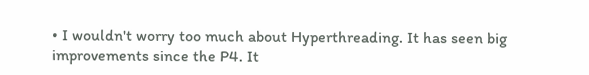• I wouldn't worry too much about Hyperthreading. It has seen big improvements since the P4. It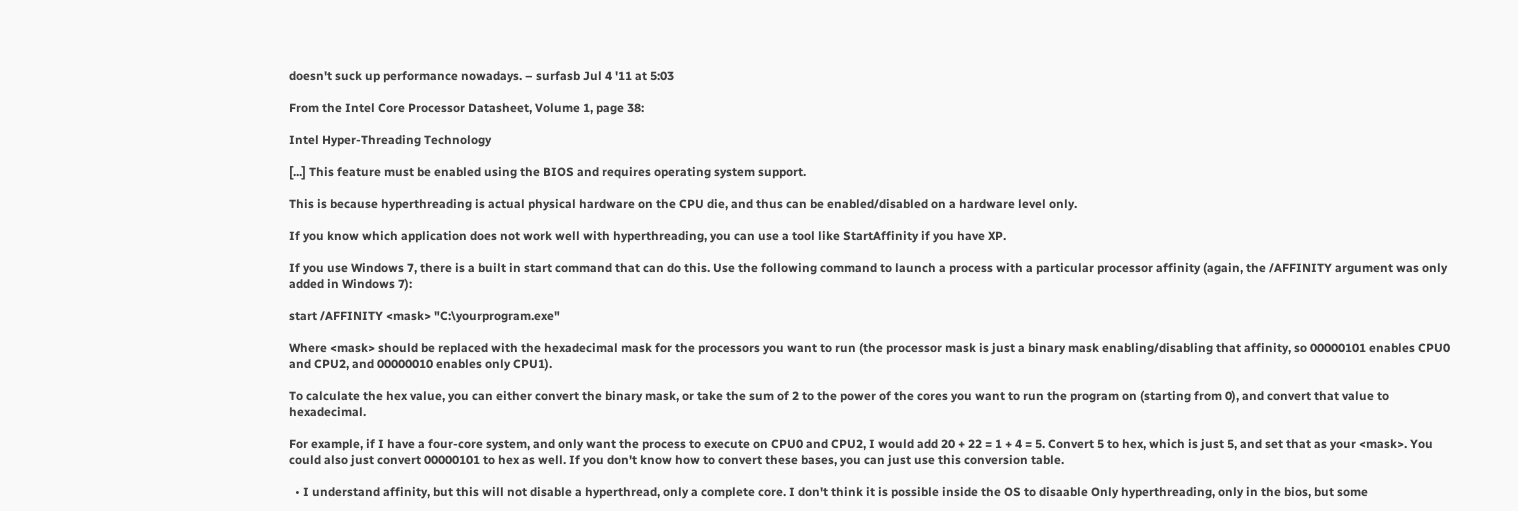doesn't suck up performance nowadays. – surfasb Jul 4 '11 at 5:03

From the Intel Core Processor Datasheet, Volume 1, page 38:

Intel Hyper-Threading Technology

[...] This feature must be enabled using the BIOS and requires operating system support.

This is because hyperthreading is actual physical hardware on the CPU die, and thus can be enabled/disabled on a hardware level only.

If you know which application does not work well with hyperthreading, you can use a tool like StartAffinity if you have XP.

If you use Windows 7, there is a built in start command that can do this. Use the following command to launch a process with a particular processor affinity (again, the /AFFINITY argument was only added in Windows 7):

start /AFFINITY <mask> "C:\yourprogram.exe"

Where <mask> should be replaced with the hexadecimal mask for the processors you want to run (the processor mask is just a binary mask enabling/disabling that affinity, so 00000101 enables CPU0 and CPU2, and 00000010 enables only CPU1).

To calculate the hex value, you can either convert the binary mask, or take the sum of 2 to the power of the cores you want to run the program on (starting from 0), and convert that value to hexadecimal.

For example, if I have a four-core system, and only want the process to execute on CPU0 and CPU2, I would add 20 + 22 = 1 + 4 = 5. Convert 5 to hex, which is just 5, and set that as your <mask>. You could also just convert 00000101 to hex as well. If you don't know how to convert these bases, you can just use this conversion table.

  • I understand affinity, but this will not disable a hyperthread, only a complete core. I don't think it is possible inside the OS to disaable Only hyperthreading, only in the bios, but some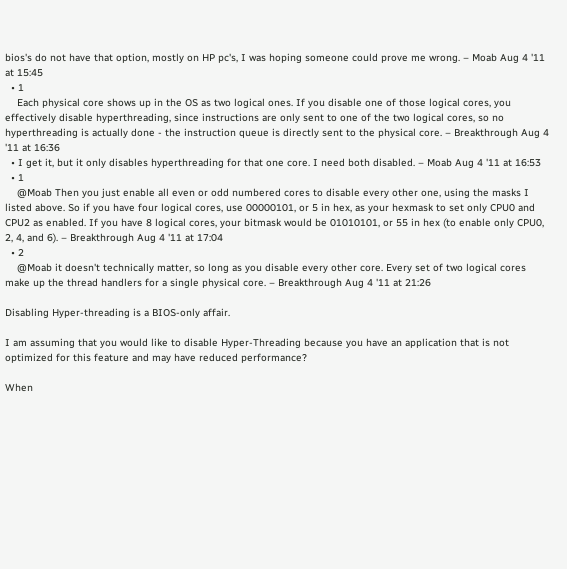bios's do not have that option, mostly on HP pc's, I was hoping someone could prove me wrong. – Moab Aug 4 '11 at 15:45
  • 1
    Each physical core shows up in the OS as two logical ones. If you disable one of those logical cores, you effectively disable hyperthreading, since instructions are only sent to one of the two logical cores, so no hyperthreading is actually done - the instruction queue is directly sent to the physical core. – Breakthrough Aug 4 '11 at 16:36
  • I get it, but it only disables hyperthreading for that one core. I need both disabled. – Moab Aug 4 '11 at 16:53
  • 1
    @Moab Then you just enable all even or odd numbered cores to disable every other one, using the masks I listed above. So if you have four logical cores, use 00000101, or 5 in hex, as your hexmask to set only CPU0 and CPU2 as enabled. If you have 8 logical cores, your bitmask would be 01010101, or 55 in hex (to enable only CPU0, 2, 4, and 6). – Breakthrough Aug 4 '11 at 17:04
  • 2
    @Moab it doesn't technically matter, so long as you disable every other core. Every set of two logical cores make up the thread handlers for a single physical core. – Breakthrough Aug 4 '11 at 21:26

Disabling Hyper-threading is a BIOS-only affair.

I am assuming that you would like to disable Hyper-Threading because you have an application that is not optimized for this feature and may have reduced performance?

When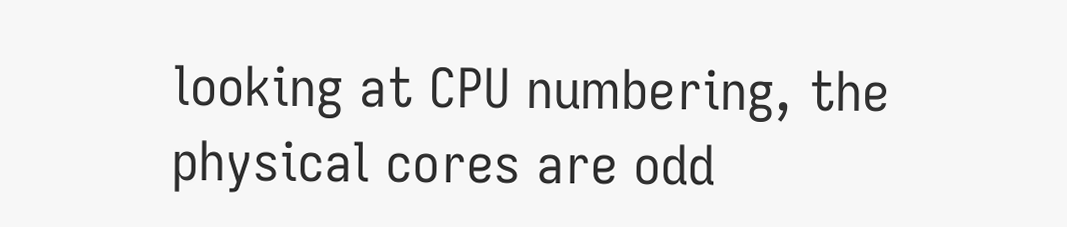looking at CPU numbering, the physical cores are odd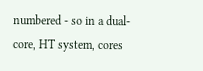numbered - so in a dual-core, HT system, cores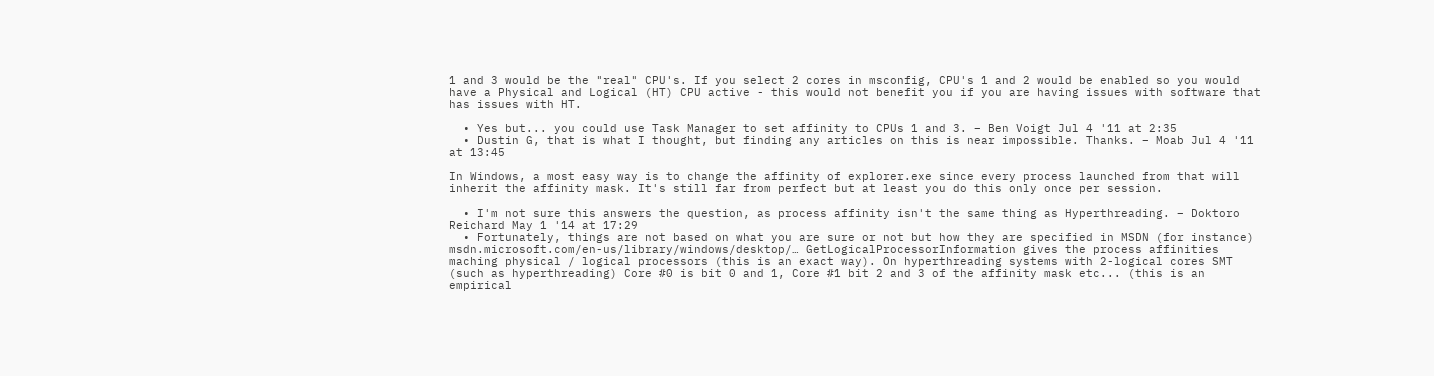1 and 3 would be the "real" CPU's. If you select 2 cores in msconfig, CPU's 1 and 2 would be enabled so you would have a Physical and Logical (HT) CPU active - this would not benefit you if you are having issues with software that has issues with HT.

  • Yes but... you could use Task Manager to set affinity to CPUs 1 and 3. – Ben Voigt Jul 4 '11 at 2:35
  • Dustin G, that is what I thought, but finding any articles on this is near impossible. Thanks. – Moab Jul 4 '11 at 13:45

In Windows, a most easy way is to change the affinity of explorer.exe since every process launched from that will inherit the affinity mask. It's still far from perfect but at least you do this only once per session.

  • I'm not sure this answers the question, as process affinity isn't the same thing as Hyperthreading. – Doktoro Reichard May 1 '14 at 17:29
  • Fortunately, things are not based on what you are sure or not but how they are specified in MSDN (for instance) msdn.microsoft.com/en-us/library/windows/desktop/… GetLogicalProcessorInformation gives the process affinities maching physical / logical processors (this is an exact way). On hyperthreading systems with 2-logical cores SMT (such as hyperthreading) Core #0 is bit 0 and 1, Core #1 bit 2 and 3 of the affinity mask etc... (this is an empirical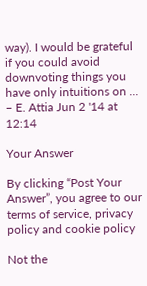way). I would be grateful if you could avoid downvoting things you have only intuitions on ... – E. Attia Jun 2 '14 at 12:14

Your Answer

By clicking “Post Your Answer”, you agree to our terms of service, privacy policy and cookie policy

Not the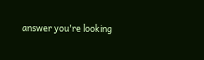answer you're looking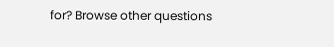for? Browse other questions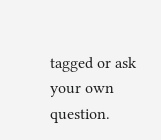tagged or ask your own question.